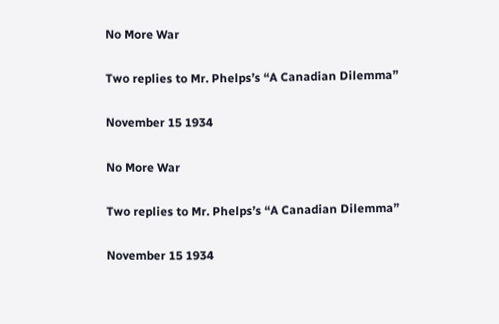No More War

Two replies to Mr. Phelps’s “A Canadian Dilemma”

November 15 1934

No More War

Two replies to Mr. Phelps’s “A Canadian Dilemma”

November 15 1934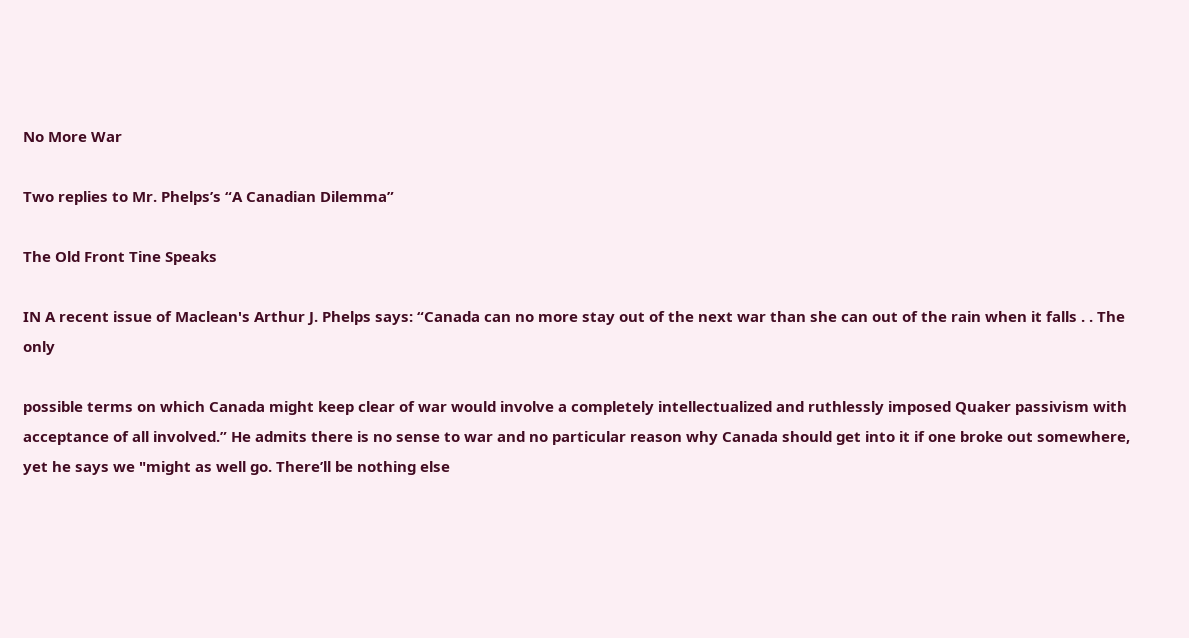No More War

Two replies to Mr. Phelps’s “A Canadian Dilemma”

The Old Front Tine Speaks

IN A recent issue of Maclean's Arthur J. Phelps says: “Canada can no more stay out of the next war than she can out of the rain when it falls . . The only

possible terms on which Canada might keep clear of war would involve a completely intellectualized and ruthlessly imposed Quaker passivism with acceptance of all involved.” He admits there is no sense to war and no particular reason why Canada should get into it if one broke out somewhere, yet he says we "might as well go. There’ll be nothing else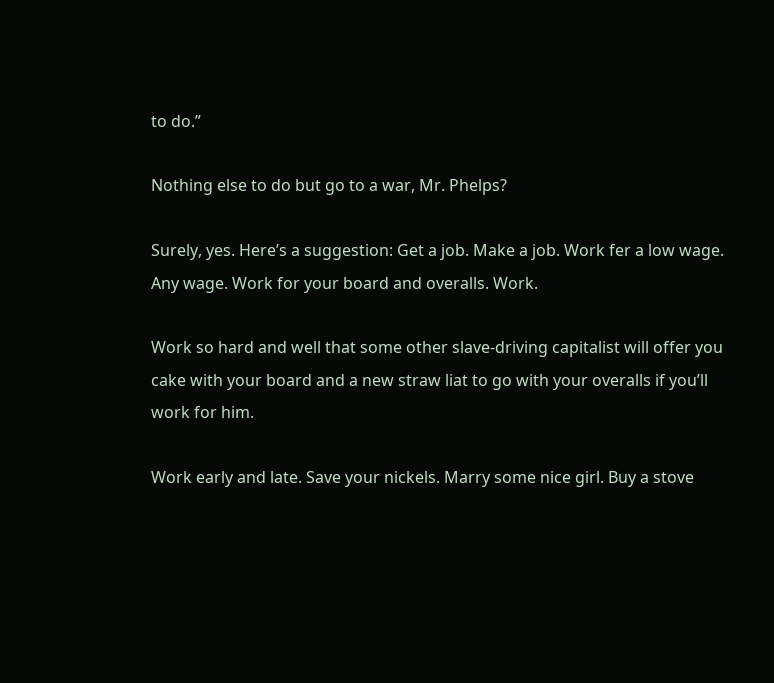to do.”

Nothing else to do but go to a war, Mr. Phelps?

Surely, yes. Here’s a suggestion: Get a job. Make a job. Work fer a low wage. Any wage. Work for your board and overalls. Work.

Work so hard and well that some other slave-driving capitalist will offer you cake with your board and a new straw liat to go with your overalls if you’ll work for him.

Work early and late. Save your nickels. Marry some nice girl. Buy a stove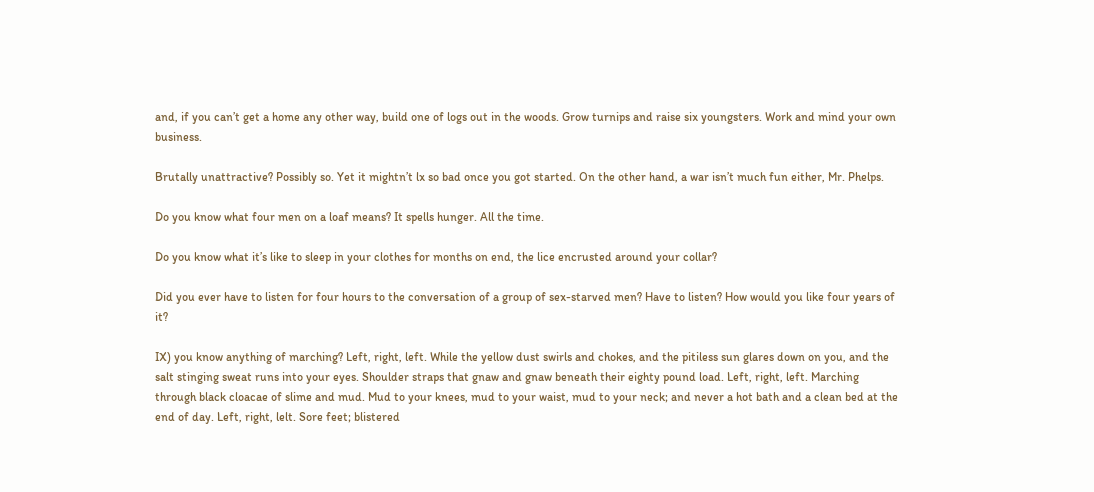and, if you can’t get a home any other way, build one of logs out in the woods. Grow turnips and raise six youngsters. Work and mind your own business.

Brutally unattractive? Possibly so. Yet it mightn’t lx so bad once you got started. On the other hand, a war isn’t much fun either, Mr. Phelps.

Do you know what four men on a loaf means? It spells hunger. All the time.

Do you know what it’s like to sleep in your clothes for months on end, the lice encrusted around your collar?

Did you ever have to listen for four hours to the conversation of a group of sex-starved men? Have to listen? How would you like four years of it?

IX) you know anything of marching? Left, right, left. While the yellow dust swirls and chokes, and the pitiless sun glares down on you, and the salt stinging sweat runs into your eyes. Shoulder straps that gnaw and gnaw beneath their eighty pound load. Left, right, left. Marching through black cloacae of slime and mud. Mud to your knees, mud to your waist, mud to your neck; and never a hot bath and a clean bed at the end of day. Left, right, lelt. Sore feet; blistered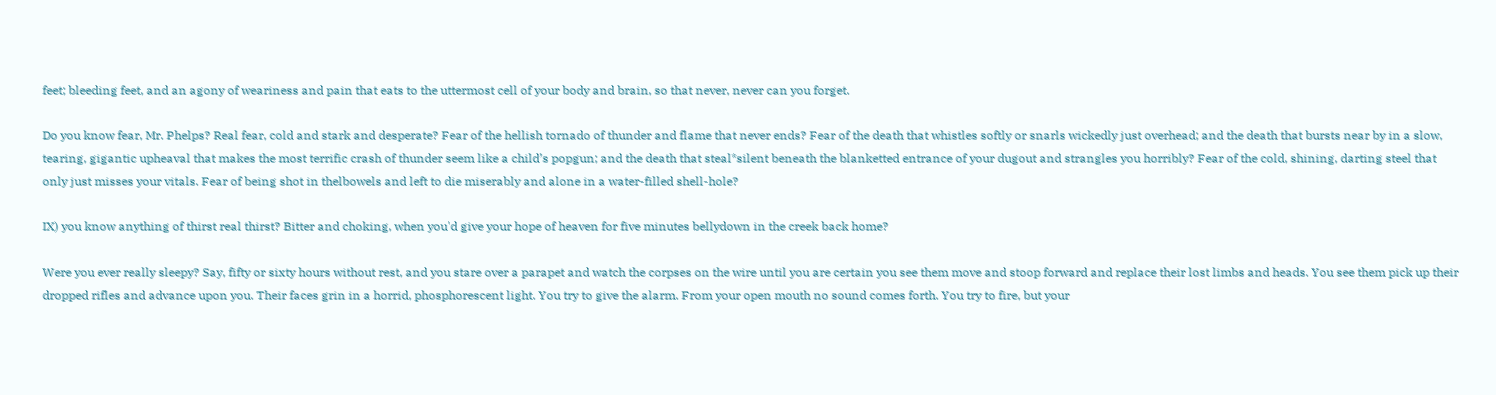feet; bleeding feet, and an agony of weariness and pain that eats to the uttermost cell of your body and brain, so that never, never can you forget.

Do you know fear, Mr. Phelps? Real fear, cold and stark and desperate? Fear of the hellish tornado of thunder and flame that never ends? Fear of the death that whistles softly or snarls wickedly just overhead; and the death that bursts near by in a slow, tearing, gigantic upheaval that makes the most terrific crash of thunder seem like a child’s popgun; and the death that steal*silent beneath the blanketted entrance of your dugout and strangles you horribly? Fear of the cold, shining, darting steel that only just misses your vitals. Fear of being shot in thelbowels and left to die miserably and alone in a water-filled shell-hole?

IX) you know anything of thirst real thirst? Bitter and choking, when you'd give your hope of heaven for five minutes bellydown in the creek back home?

Were you ever really sleepy? Say, fifty or sixty hours without rest, and you stare over a parapet and watch the corpses on the wire until you are certain you see them move and stoop forward and replace their lost limbs and heads. You see them pick up their dropped rifles and advance upon you. Their faces grin in a horrid, phosphorescent light. You try to give the alarm. From your open mouth no sound comes forth. You try to fire, but your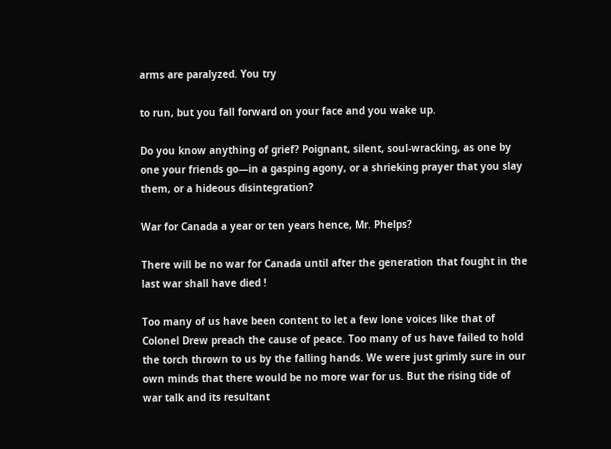arms are paralyzed. You try

to run, but you fall forward on your face and you wake up.

Do you know anything of grief? Poignant, silent, soul-wracking, as one by one your friends go—in a gasping agony, or a shrieking prayer that you slay them, or a hideous disintegration?

War for Canada a year or ten years hence, Mr. Phelps?

There will be no war for Canada until after the generation that fought in the last war shall have died !

Too many of us have been content to let a few lone voices like that of Colonel Drew preach the cause of peace. Too many of us have failed to hold the torch thrown to us by the falling hands. We were just grimly sure in our own minds that there would be no more war for us. But the rising tide of war talk and its resultant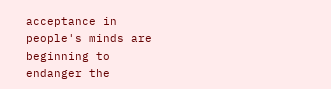acceptance in people's minds are beginning to endanger the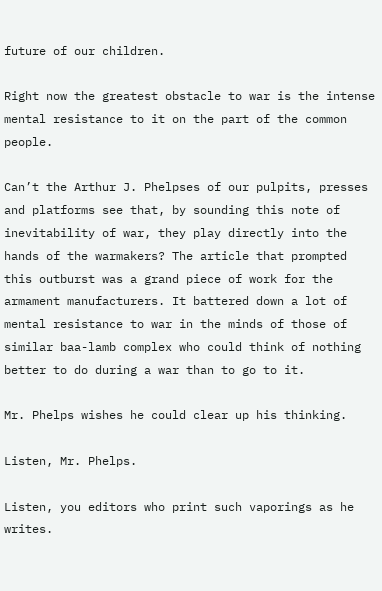future of our children.

Right now the greatest obstacle to war is the intense mental resistance to it on the part of the common people.

Can’t the Arthur J. Phelpses of our pulpits, presses and platforms see that, by sounding this note of inevitability of war, they play directly into the hands of the warmakers? The article that prompted this outburst was a grand piece of work for the armament manufacturers. It battered down a lot of mental resistance to war in the minds of those of similar baa-lamb complex who could think of nothing better to do during a war than to go to it.

Mr. Phelps wishes he could clear up his thinking.

Listen, Mr. Phelps.

Listen, you editors who print such vaporings as he writes.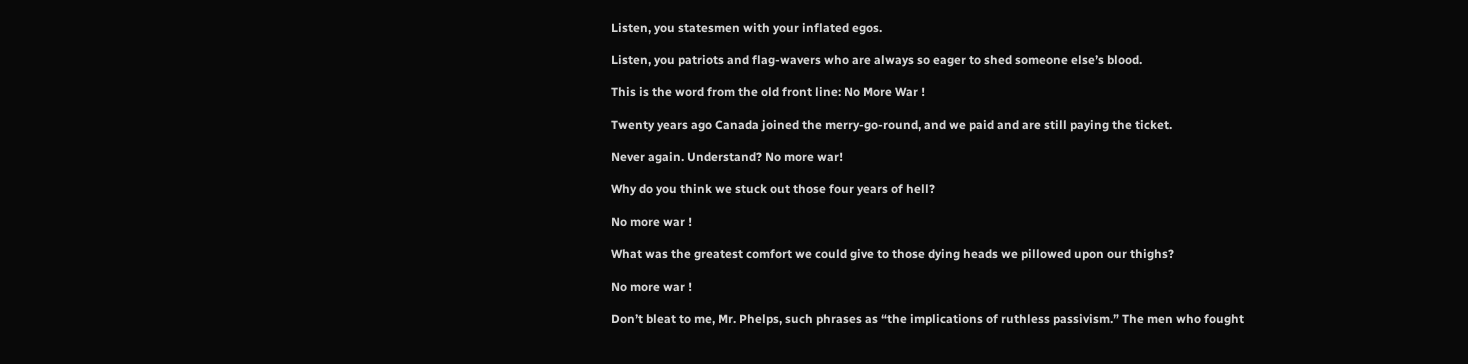Listen, you statesmen with your inflated egos.

Listen, you patriots and flag-wavers who are always so eager to shed someone else’s blood.

This is the word from the old front line: No More War !

Twenty years ago Canada joined the merry-go-round, and we paid and are still paying the ticket.

Never again. Understand? No more war!

Why do you think we stuck out those four years of hell?

No more war !

What was the greatest comfort we could give to those dying heads we pillowed upon our thighs?

No more war !

Don’t bleat to me, Mr. Phelps, such phrases as “the implications of ruthless passivism.” The men who fought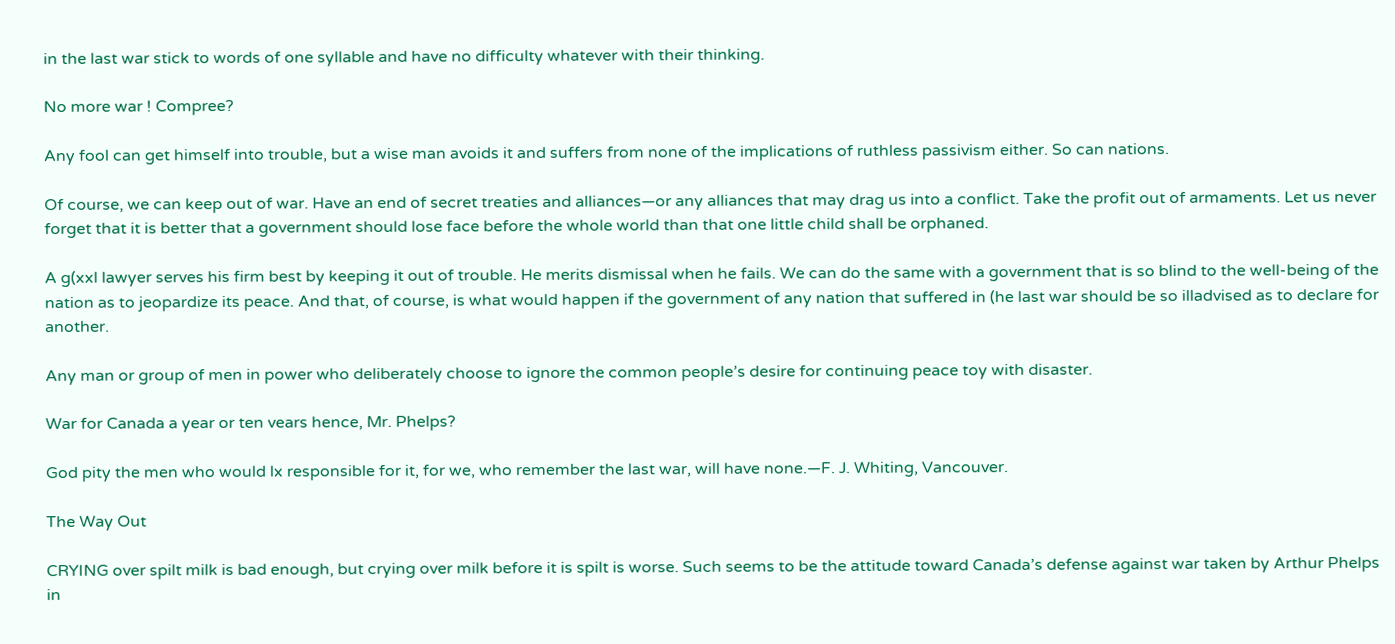in the last war stick to words of one syllable and have no difficulty whatever with their thinking.

No more war ! Compree?

Any fool can get himself into trouble, but a wise man avoids it and suffers from none of the implications of ruthless passivism either. So can nations.

Of course, we can keep out of war. Have an end of secret treaties and alliances—or any alliances that may drag us into a conflict. Take the profit out of armaments. Let us never forget that it is better that a government should lose face before the whole world than that one little child shall be orphaned.

A g(xxl lawyer serves his firm best by keeping it out of trouble. He merits dismissal when he fails. We can do the same with a government that is so blind to the well-being of the nation as to jeopardize its peace. And that, of course, is what would happen if the government of any nation that suffered in (he last war should be so illadvised as to declare for another.

Any man or group of men in power who deliberately choose to ignore the common people’s desire for continuing peace toy with disaster.

War for Canada a year or ten vears hence, Mr. Phelps?

God pity the men who would lx responsible for it, for we, who remember the last war, will have none.—F. J. Whiting, Vancouver.

The Way Out

CRYING over spilt milk is bad enough, but crying over milk before it is spilt is worse. Such seems to be the attitude toward Canada’s defense against war taken by Arthur Phelps in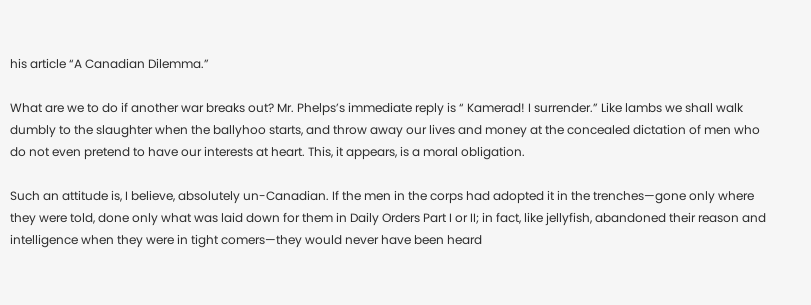his article “A Canadian Dilemma.”

What are we to do if another war breaks out? Mr. Phelps’s immediate reply is “ Kamerad! I surrender.” Like lambs we shall walk dumbly to the slaughter when the ballyhoo starts, and throw away our lives and money at the concealed dictation of men who do not even pretend to have our interests at heart. This, it appears, is a moral obligation.

Such an attitude is, I believe, absolutely un-Canadian. If the men in the corps had adopted it in the trenches—gone only where they were told, done only what was laid down for them in Daily Orders Part I or II; in fact, like jellyfish, abandoned their reason and intelligence when they were in tight comers—they would never have been heard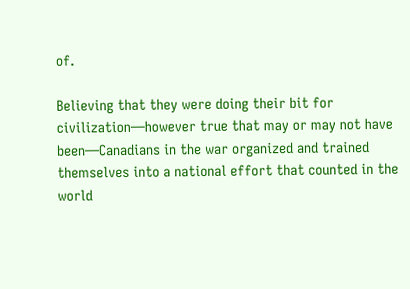of.

Believing that they were doing their bit for civilization—however true that may or may not have been—Canadians in the war organized and trained themselves into a national effort that counted in the world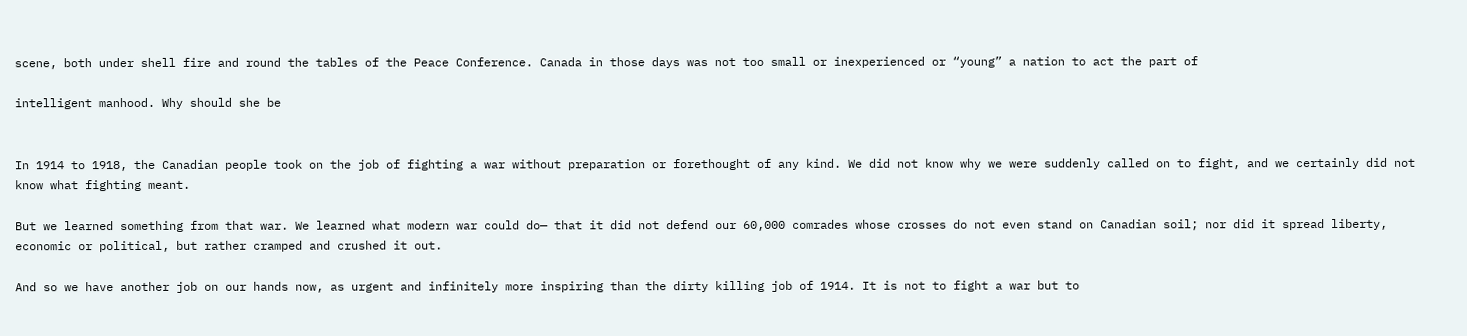scene, both under shell fire and round the tables of the Peace Conference. Canada in those days was not too small or inexperienced or “young” a nation to act the part of

intelligent manhood. Why should she be


In 1914 to 1918, the Canadian people took on the job of fighting a war without preparation or forethought of any kind. We did not know why we were suddenly called on to fight, and we certainly did not know what fighting meant.

But we learned something from that war. We learned what modern war could do— that it did not defend our 60,000 comrades whose crosses do not even stand on Canadian soil; nor did it spread liberty, economic or political, but rather cramped and crushed it out.

And so we have another job on our hands now, as urgent and infinitely more inspiring than the dirty killing job of 1914. It is not to fight a war but to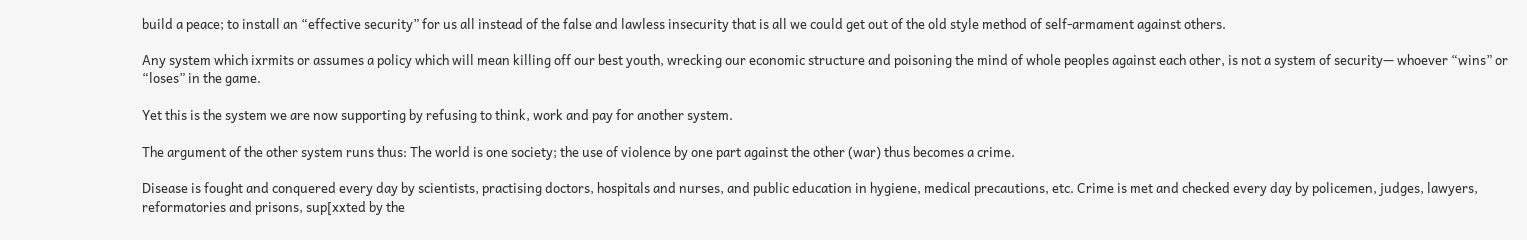build a peace; to install an “effective security” for us all instead of the false and lawless insecurity that is all we could get out of the old style method of self-armament against others.

Any system which ixrmits or assumes a policy which will mean killing off our best youth, wrecking our economic structure and poisoning the mind of whole peoples against each other, is not a system of security— whoever “wins” or “loses” in the game.

Yet this is the system we are now supporting by refusing to think, work and pay for another system.

The argument of the other system runs thus: The world is one society; the use of violence by one part against the other (war) thus becomes a crime.

Disease is fought and conquered every day by scientists, practising doctors, hospitals and nurses, and public education in hygiene, medical precautions, etc. Crime is met and checked every day by policemen, judges, lawyers, reformatories and prisons, sup[xxted by the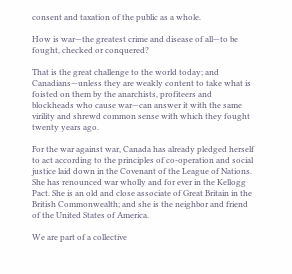consent and taxation of the public as a whole.

How is war—the greatest crime and disease of all—to be fought, checked or conquered?

That is the great challenge to the world today; and Canadians—unless they are weakly content to take what is foisted on them by the anarchists, profiteers and blockheads who cause war—can answer it with the same virility and shrewd common sense with which they fought twenty years ago.

For the war against war, Canada has already pledged herself to act according to the principles of co-operation and social justice laid down in the Covenant of the League of Nations. She has renounced war wholly and for ever in the Kellogg Pact. She is an old and close associate of Great Britain in the British Commonwealth; and she is the neighbor and friend of the United States of America.

We are part of a collective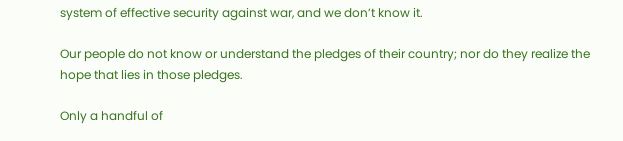system of effective security against war, and we don’t know it.

Our people do not know or understand the pledges of their country; nor do they realize the hope that lies in those pledges.

Only a handful of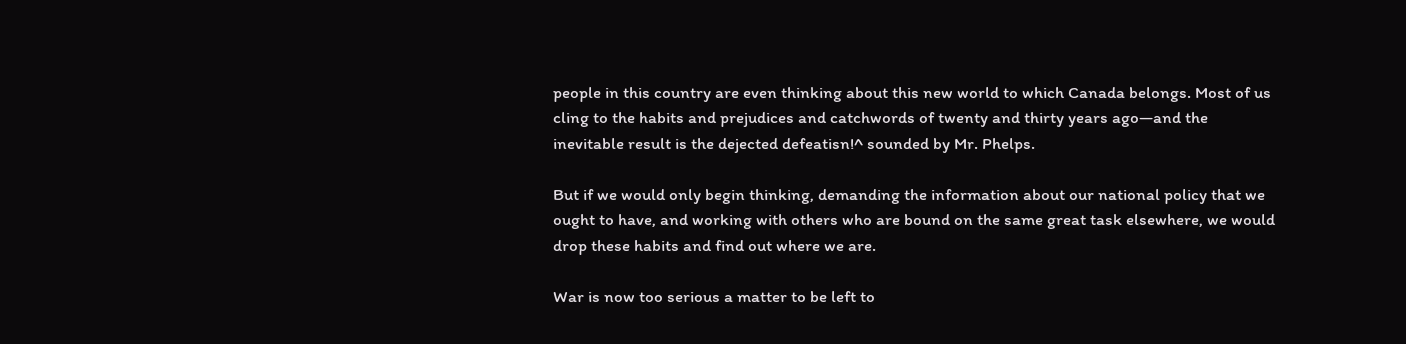people in this country are even thinking about this new world to which Canada belongs. Most of us cling to the habits and prejudices and catchwords of twenty and thirty years ago—and the inevitable result is the dejected defeatisn!^ sounded by Mr. Phelps.

But if we would only begin thinking, demanding the information about our national policy that we ought to have, and working with others who are bound on the same great task elsewhere, we would drop these habits and find out where we are.

War is now too serious a matter to be left to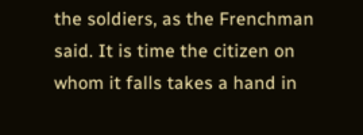the soldiers, as the Frenchman said. It is time the citizen on whom it falls takes a hand in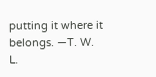putting it where it belongs. —T. W. L.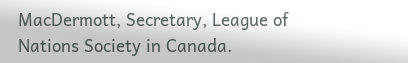MacDermott, Secretary, League of Nations Society in Canada.